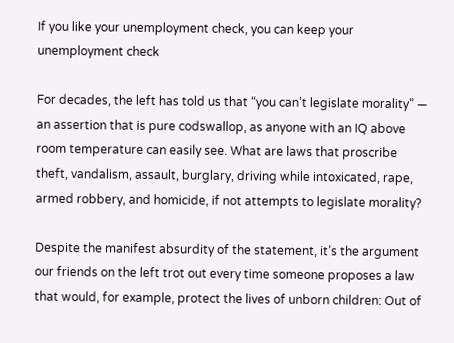If you like your unemployment check, you can keep your unemployment check

For decades, the left has told us that “you can’t legislate morality” — an assertion that is pure codswallop, as anyone with an IQ above room temperature can easily see. What are laws that proscribe theft, vandalism, assault, burglary, driving while intoxicated, rape, armed robbery, and homicide, if not attempts to legislate morality?

Despite the manifest absurdity of the statement, it’s the argument our friends on the left trot out every time someone proposes a law that would, for example, protect the lives of unborn children: Out of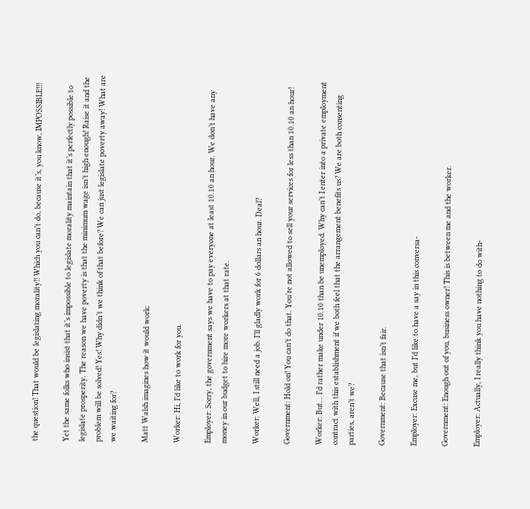the question! That would be legislating morality!! Which you can’t do, because it’s, you know, IMPOSSIBLE!!!

Yet the same folks who insist that it’s impossible to legislate morality maintain that it’s perfectly possible to legislate prosperity. The reason we have poverty is that the minimum wage isn’t high enough! Raise it and the problem will be solved! Yes! Why didn’t we think of that before? We can just legislate poverty away! What are we waiting for?

Matt Walsh imagines how it would work:

Worker: Hi, I’d like to work for you.

Employer: Sorry, the government says we have to pay everyone at least 10.10 an hour. We don’t have any money in our budget to hire more workers at that rate.

Worker: Well, I still need a job. I’ll gladly work for 6 dollars an hour. Deal?

Government: Hold on! You can’t do that. You’re not allowed to sell your services for less than 10.10 an hour!

Worker: But… I’d rather make under 10.10 than be unemployed. Why can’t I enter into a private employment contract with this establishment if we both feel that the arrangement benefits us? We are both consenting parties, aren’t we?

Government: Because that isn’t fair.

Employer: Excuse me, but I’d like to have a say in this conversa-

Government: Enough out of you, business owner! This is between me and the worker.

Employer: Actually, I really think you have nothing to do with-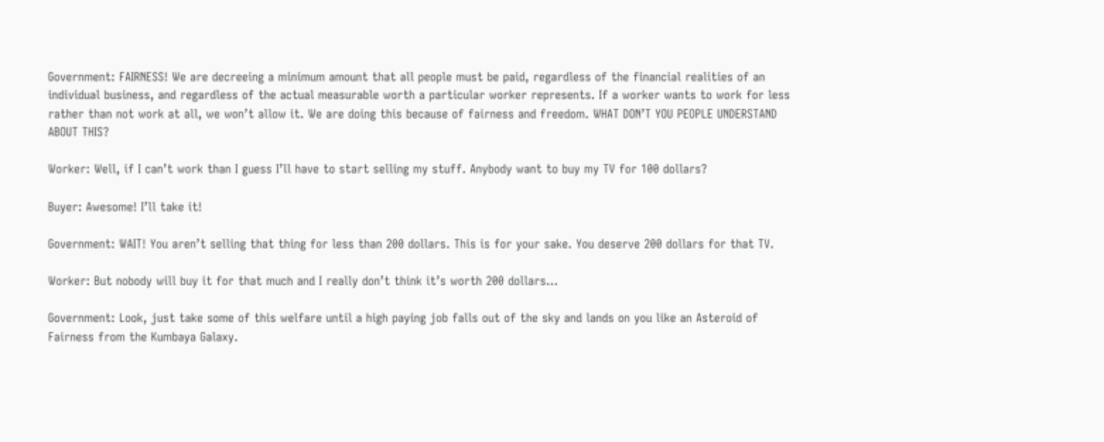Government: FAIRNESS! We are decreeing a minimum amount that all people must be paid, regardless of the financial realities of an individual business, and regardless of the actual measurable worth a particular worker represents. If a worker wants to work for less rather than not work at all, we won’t allow it. We are doing this because of fairness and freedom. WHAT DON’T YOU PEOPLE UNDERSTAND ABOUT THIS?

Worker: Well, if I can’t work than I guess I’ll have to start selling my stuff. Anybody want to buy my TV for 100 dollars?

Buyer: Awesome! I’ll take it!

Government: WAIT! You aren’t selling that thing for less than 200 dollars. This is for your sake. You deserve 200 dollars for that TV.

Worker: But nobody will buy it for that much and I really don’t think it’s worth 200 dollars…

Government: Look, just take some of this welfare until a high paying job falls out of the sky and lands on you like an Asteroid of Fairness from the Kumbaya Galaxy.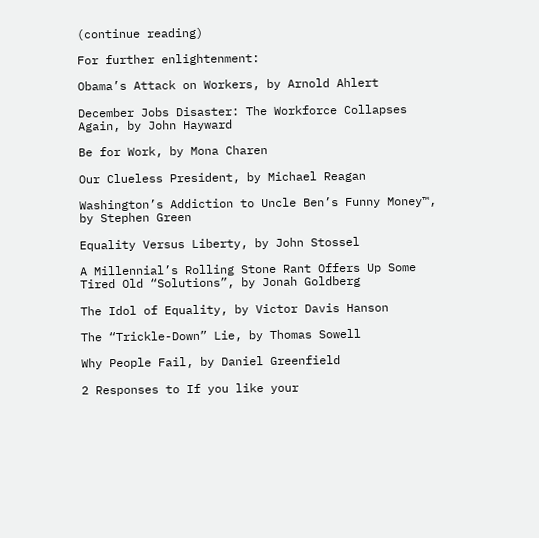(continue reading)

For further enlightenment:

Obama’s Attack on Workers, by Arnold Ahlert

December Jobs Disaster: The Workforce Collapses Again, by John Hayward

Be for Work, by Mona Charen

Our Clueless President, by Michael Reagan

Washington’s Addiction to Uncle Ben’s Funny Money™, by Stephen Green

Equality Versus Liberty, by John Stossel

A Millennial’s Rolling Stone Rant Offers Up Some Tired Old “Solutions”, by Jonah Goldberg

The Idol of Equality, by Victor Davis Hanson

The “Trickle-Down” Lie, by Thomas Sowell

Why People Fail, by Daniel Greenfield

2 Responses to If you like your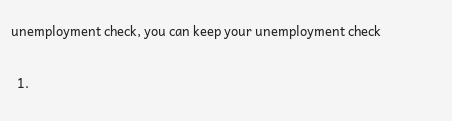unemployment check, you can keep your unemployment check

  1.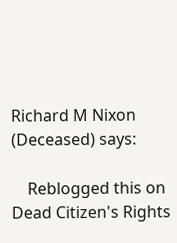Richard M Nixon (Deceased) says:

    Reblogged this on Dead Citizen's Rights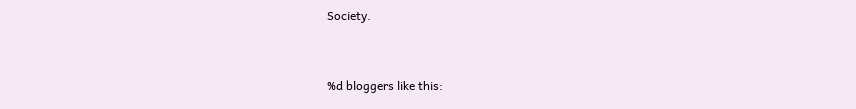Society.


%d bloggers like this: